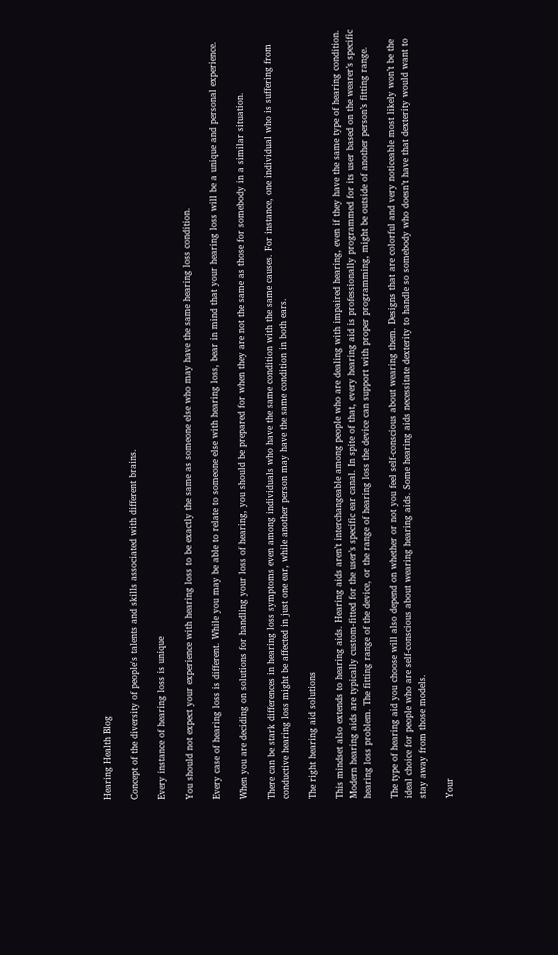Hearing Health Blog

Concept of the diversity of people's talents and skills associated with different brains.

Every instance of hearing loss is unique

You should not expect your experience with hearing loss to be exactly the same as someone else who may have the same hearing loss condition.

Every case of hearing loss is different. While you may be able to relate to someone else with hearing loss, bear in mind that your hearing loss will be a unique and personal experience.

When you are deciding on solutions for handling your loss of hearing, you should be prepared for when they are not the same as those for somebody in a similar situation.

There can be stark differences in hearing loss symptoms even among individuals who have the same condition with the same causes. For instance, one individual who is suffering from conductive hearing loss might be affected in just one ear, while another person may have the same condition in both ears.

The right hearing aid solutions

This mindset also extends to hearing aids. Hearing aids aren’t interchangeable among people who are dealing with impaired hearing, even if they have the same type of hearing condition. Modern hearing aids are typically custom-fitted for the user’s specific ear canal. In spite of that, every hearing aid is professionally programmed for its user based on the wearer’s specific hearing loss problem. The fitting range of the device, or the range of hearing loss the device can support with proper programming, might be outside of another person’s fitting range.

The type of hearing aid you choose will also depend on whether or not you feel self-conscious about wearing them. Designs that are colorful and very noticeable most likely won’t be the ideal choice for people who are self-conscious about wearing hearing aids. Some hearing aids necessitate dexterity to handle so somebody who doesn’t have that dexterity would want to stay away from those models.

Your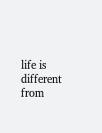life is different from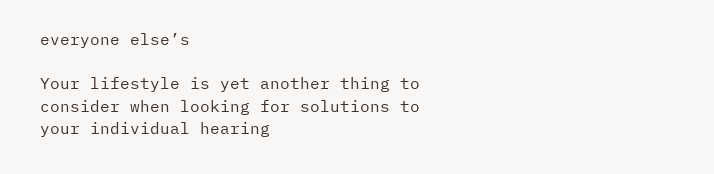everyone else’s

Your lifestyle is yet another thing to consider when looking for solutions to your individual hearing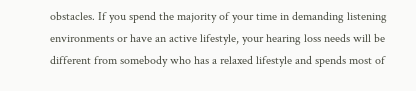obstacles. If you spend the majority of your time in demanding listening environments or have an active lifestyle, your hearing loss needs will be different from somebody who has a relaxed lifestyle and spends most of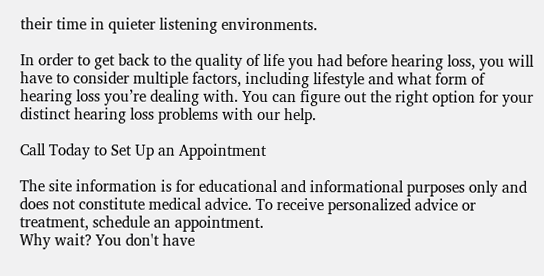their time in quieter listening environments.

In order to get back to the quality of life you had before hearing loss, you will have to consider multiple factors, including lifestyle and what form of hearing loss you’re dealing with. You can figure out the right option for your distinct hearing loss problems with our help.

Call Today to Set Up an Appointment

The site information is for educational and informational purposes only and does not constitute medical advice. To receive personalized advice or treatment, schedule an appointment.
Why wait? You don't have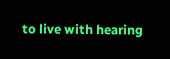to live with hearing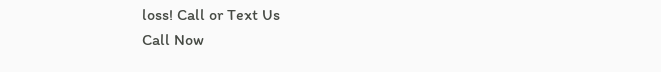loss! Call or Text Us
Call Now